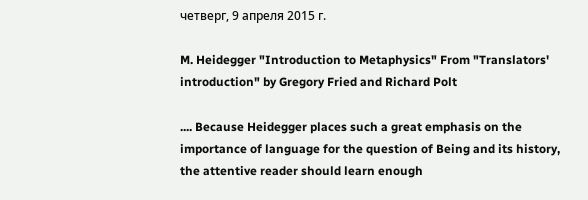четверг, 9 апреля 2015 г.

M. Heidegger "Introduction to Metaphysics" From "Translators' introduction" by Gregory Fried and Richard Polt

.... Because Heidegger places such a great emphasis on the importance of language for the question of Being and its history, the attentive reader should learn enough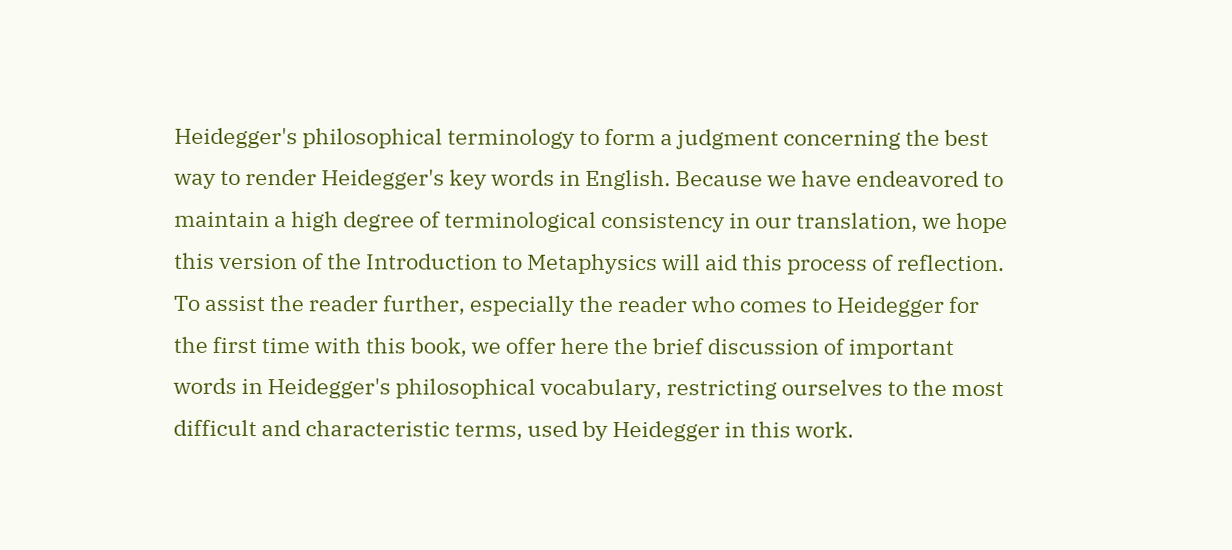Heidegger's philosophical terminology to form a judgment concerning the best way to render Heidegger's key words in English. Because we have endeavored to maintain a high degree of terminological consistency in our translation, we hope this version of the Introduction to Metaphysics will aid this process of reflection. To assist the reader further, especially the reader who comes to Heidegger for the first time with this book, we offer here the brief discussion of important words in Heidegger's philosophical vocabulary, restricting ourselves to the most difficult and characteristic terms, used by Heidegger in this work.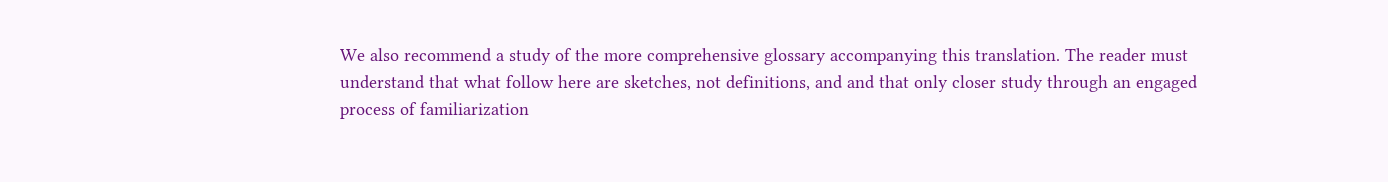We also recommend a study of the more comprehensive glossary accompanying this translation. The reader must understand that what follow here are sketches, not definitions, and and that only closer study through an engaged process of familiarization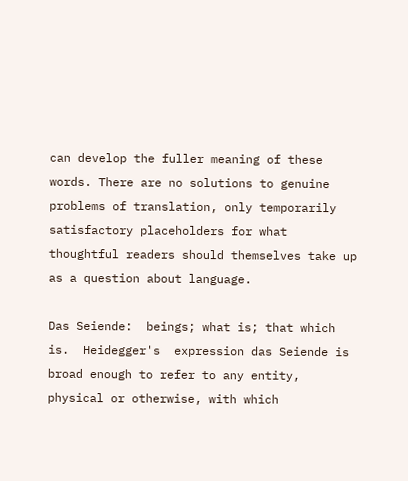can develop the fuller meaning of these words. There are no solutions to genuine problems of translation, only temporarily satisfactory placeholders for what thoughtful readers should themselves take up as a question about language.

Das Seiende:  beings; what is; that which is.  Heidegger's  expression das Seiende is broad enough to refer to any entity, physical or otherwise, with which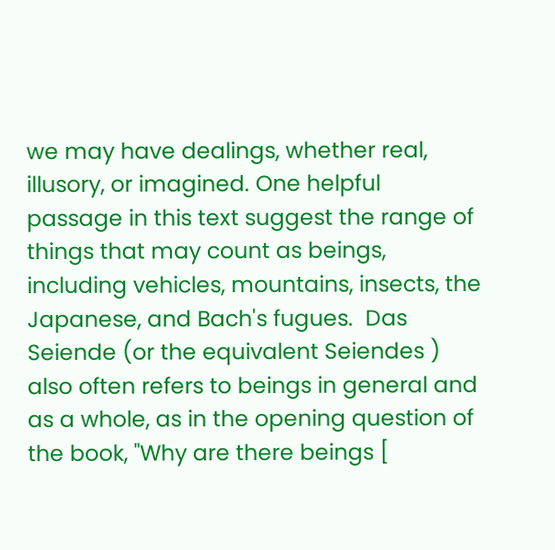we may have dealings, whether real, illusory, or imagined. One helpful passage in this text suggest the range of things that may count as beings, including vehicles, mountains, insects, the Japanese, and Bach's fugues.  Das Seiende (or the equivalent Seiendes ) also often refers to beings in general and as a whole, as in the opening question of the book, "Why are there beings [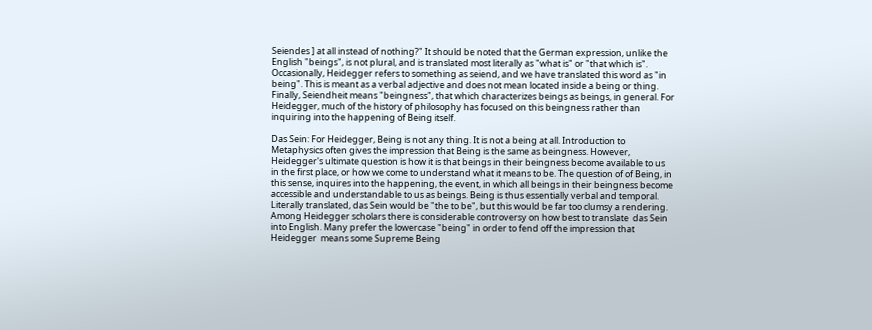Seiendes ] at all instead of nothing?" It should be noted that the German expression, unlike the English "beings", is not plural, and is translated most literally as "what is" or "that which is". Occasionally, Heidegger refers to something as seiend, and we have translated this word as "in being". This is meant as a verbal adjective and does not mean located inside a being or thing. Finally, Seiendheit means "beingness", that which characterizes beings as beings, in general. For Heidegger, much of the history of philosophy has focused on this beingness rather than inquiring into the happening of Being itself.

Das Sein: For Heidegger, Being is not any thing. It is not a being at all. Introduction to Metaphysics often gives the impression that Being is the same as beingness. However, Heidegger's ultimate question is how it is that beings in their beingness become available to us in the first place, or how we come to understand what it means to be. The question of of Being, in this sense, inquires into the happening, the event, in which all beings in their beingness become accessible and understandable to us as beings. Being is thus essentially verbal and temporal. Literally translated, das Sein would be "the to be", but this would be far too clumsy a rendering. Among Heidegger scholars there is considerable controversy on how best to translate  das Sein into English. Many prefer the lowercase "being" in order to fend off the impression that Heidegger  means some Supreme Being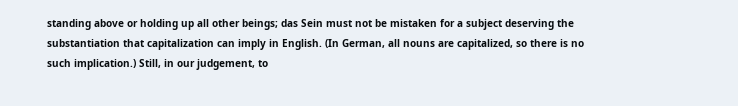standing above or holding up all other beings; das Sein must not be mistaken for a subject deserving the substantiation that capitalization can imply in English. (In German, all nouns are capitalized, so there is no such implication.) Still, in our judgement, to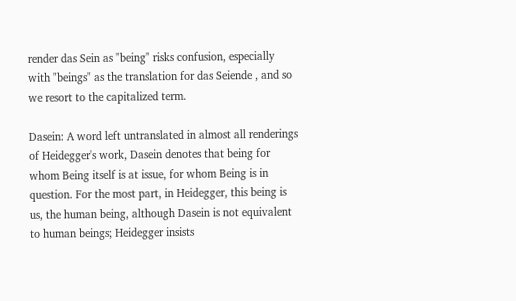render das Sein as "being" risks confusion, especially with "beings" as the translation for das Seiende , and so we resort to the capitalized term.

Dasein: A word left untranslated in almost all renderings of Heidegger's work, Dasein denotes that being for whom Being itself is at issue, for whom Being is in question. For the most part, in Heidegger, this being is us, the human being, although Dasein is not equivalent to human beings; Heidegger insists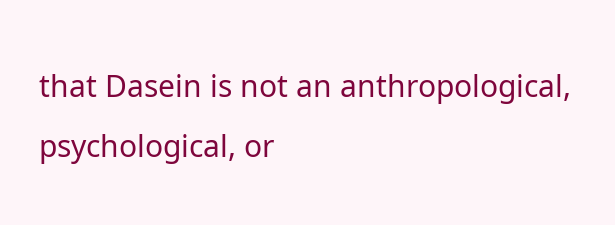that Dasein is not an anthropological, psychological, or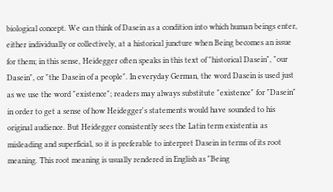biological concept. We can think of Dasein as a condition into which human beings enter, either individually or collectively, at a historical juncture when Being becomes an issue for them; in this sense, Heidegger often speaks in this text of "historical Dasein", "our Dasein", or "the Dasein of a people". In everyday German, the word Dasein is used just as we use the word "existence"; readers may always substitute "existence" for "Dasein" in order to get a sense of how Heidegger's statements would have sounded to his original audience. But Heidegger consistently sees the Latin term existentia as misleading and superficial, so it is preferable to interpret Dasein in terms of its root meaning. This root meaning is usually rendered in English as "Being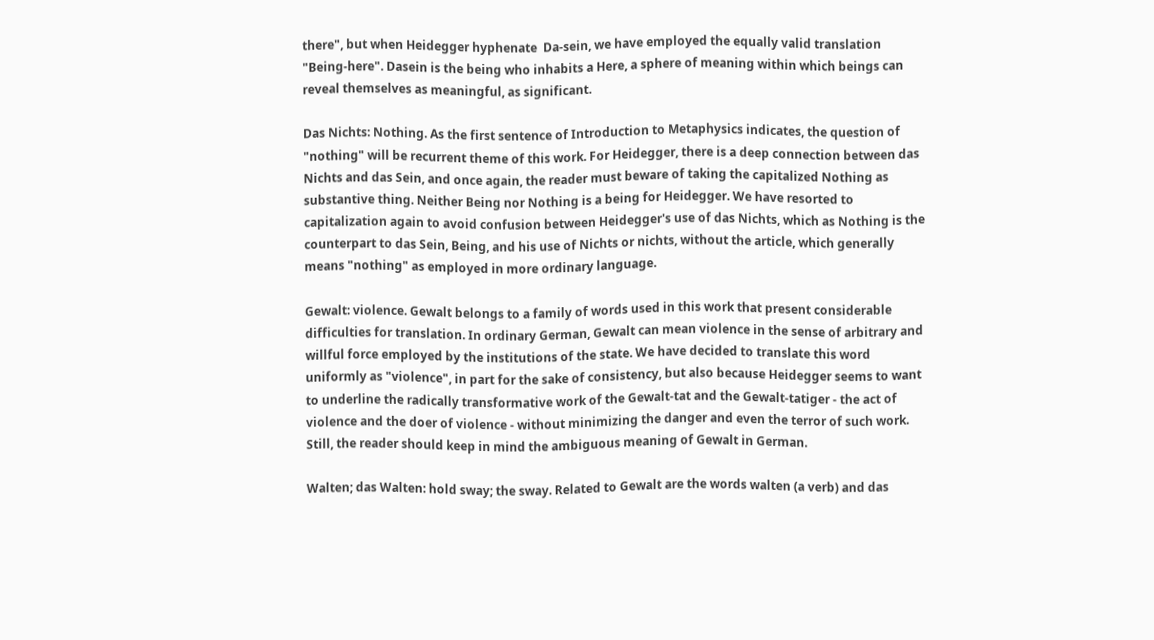there", but when Heidegger hyphenate  Da-sein, we have employed the equally valid translation "Being-here". Dasein is the being who inhabits a Here, a sphere of meaning within which beings can reveal themselves as meaningful, as significant.

Das Nichts: Nothing. As the first sentence of Introduction to Metaphysics indicates, the question of "nothing" will be recurrent theme of this work. For Heidegger, there is a deep connection between das Nichts and das Sein, and once again, the reader must beware of taking the capitalized Nothing as substantive thing. Neither Being nor Nothing is a being for Heidegger. We have resorted to capitalization again to avoid confusion between Heidegger's use of das Nichts, which as Nothing is the counterpart to das Sein, Being, and his use of Nichts or nichts, without the article, which generally means "nothing" as employed in more ordinary language.

Gewalt: violence. Gewalt belongs to a family of words used in this work that present considerable difficulties for translation. In ordinary German, Gewalt can mean violence in the sense of arbitrary and willful force employed by the institutions of the state. We have decided to translate this word uniformly as "violence", in part for the sake of consistency, but also because Heidegger seems to want to underline the radically transformative work of the Gewalt-tat and the Gewalt-tatiger - the act of violence and the doer of violence - without minimizing the danger and even the terror of such work. Still, the reader should keep in mind the ambiguous meaning of Gewalt in German.

Walten; das Walten: hold sway; the sway. Related to Gewalt are the words walten (a verb) and das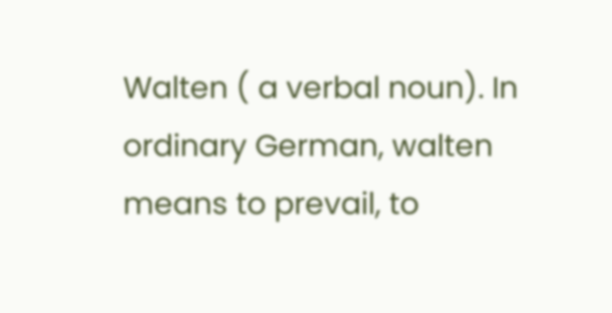Walten ( a verbal noun). In ordinary German, walten means to prevail, to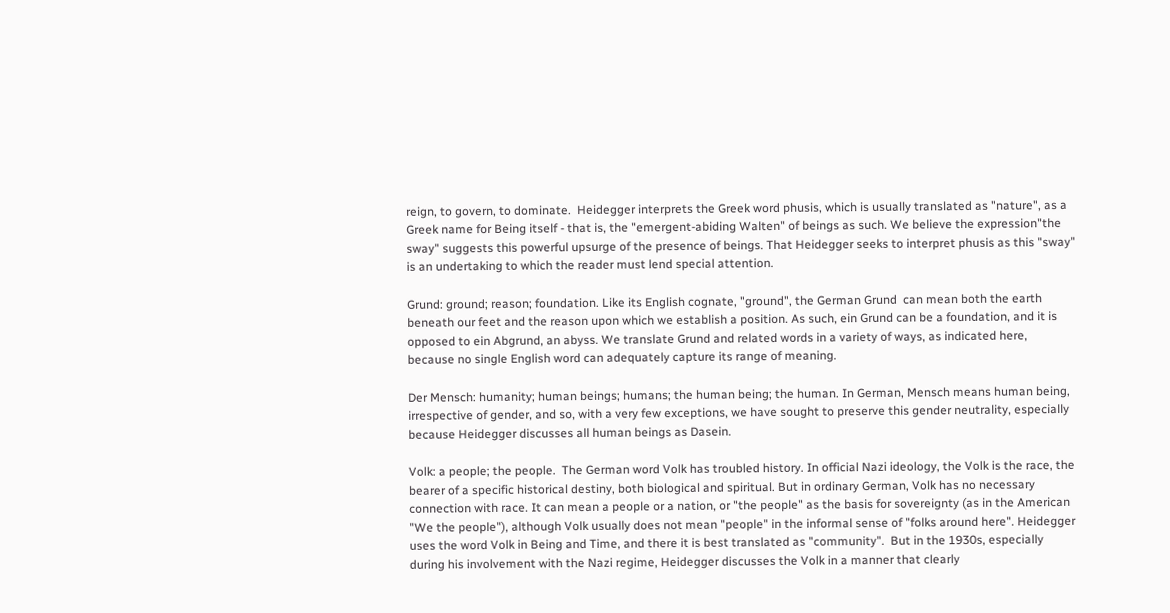reign, to govern, to dominate.  Heidegger interprets the Greek word phusis, which is usually translated as "nature", as a Greek name for Being itself - that is, the "emergent-abiding Walten" of beings as such. We believe the expression"the sway" suggests this powerful upsurge of the presence of beings. That Heidegger seeks to interpret phusis as this "sway" is an undertaking to which the reader must lend special attention.

Grund: ground; reason; foundation. Like its English cognate, "ground", the German Grund  can mean both the earth beneath our feet and the reason upon which we establish a position. As such, ein Grund can be a foundation, and it is opposed to ein Abgrund, an abyss. We translate Grund and related words in a variety of ways, as indicated here, because no single English word can adequately capture its range of meaning.

Der Mensch: humanity; human beings; humans; the human being; the human. In German, Mensch means human being, irrespective of gender, and so, with a very few exceptions, we have sought to preserve this gender neutrality, especially because Heidegger discusses all human beings as Dasein.

Volk: a people; the people.  The German word Volk has troubled history. In official Nazi ideology, the Volk is the race, the bearer of a specific historical destiny, both biological and spiritual. But in ordinary German, Volk has no necessary connection with race. It can mean a people or a nation, or "the people" as the basis for sovereignty (as in the American "We the people"), although Volk usually does not mean "people" in the informal sense of "folks around here". Heidegger uses the word Volk in Being and Time, and there it is best translated as "community".  But in the 1930s, especially during his involvement with the Nazi regime, Heidegger discusses the Volk in a manner that clearly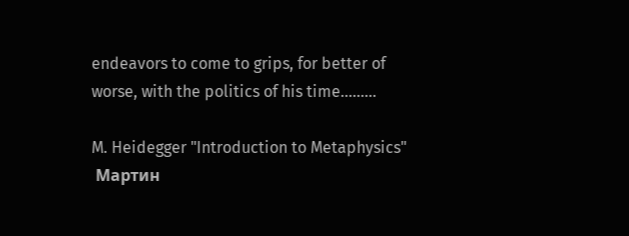endeavors to come to grips, for better of worse, with the politics of his time.........

M. Heidegger "Introduction to Metaphysics"
 Мартин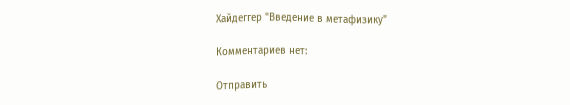Хайдеггер "Введение в метафизику"

Комментариев нет:

Отправить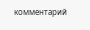комментарий